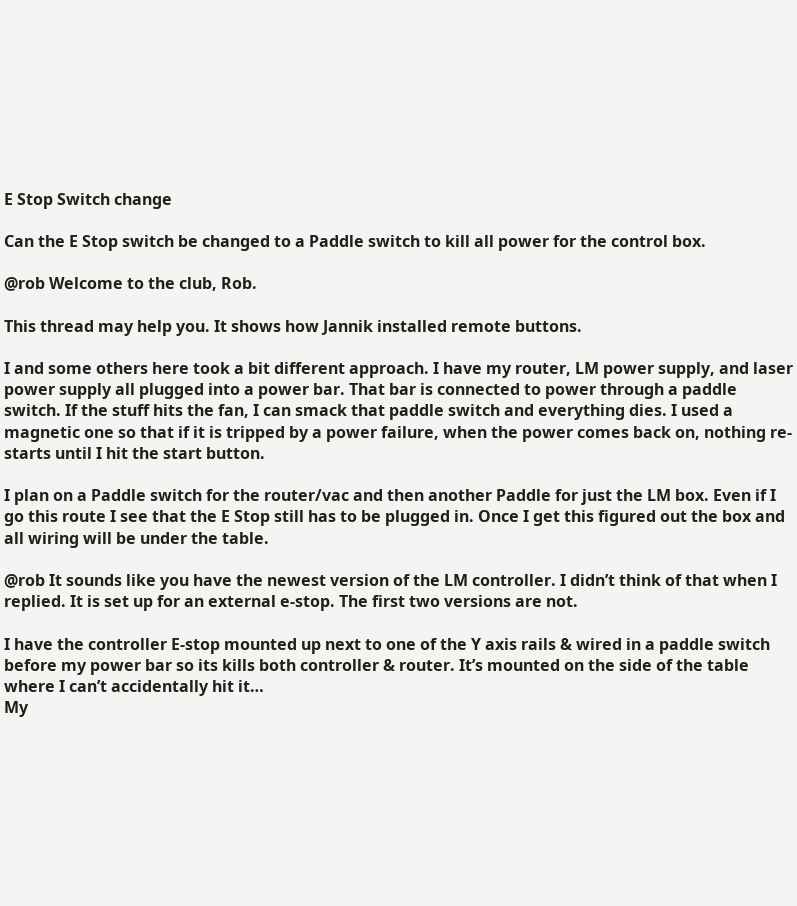E Stop Switch change

Can the E Stop switch be changed to a Paddle switch to kill all power for the control box.

@rob Welcome to the club, Rob.

This thread may help you. It shows how Jannik installed remote buttons.

I and some others here took a bit different approach. I have my router, LM power supply, and laser power supply all plugged into a power bar. That bar is connected to power through a paddle switch. If the stuff hits the fan, I can smack that paddle switch and everything dies. I used a magnetic one so that if it is tripped by a power failure, when the power comes back on, nothing re-starts until I hit the start button.

I plan on a Paddle switch for the router/vac and then another Paddle for just the LM box. Even if I go this route I see that the E Stop still has to be plugged in. Once I get this figured out the box and all wiring will be under the table.

@rob It sounds like you have the newest version of the LM controller. I didn’t think of that when I replied. It is set up for an external e-stop. The first two versions are not.

I have the controller E-stop mounted up next to one of the Y axis rails & wired in a paddle switch before my power bar so its kills both controller & router. It’s mounted on the side of the table where I can’t accidentally hit it…
My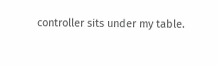controller sits under my table.